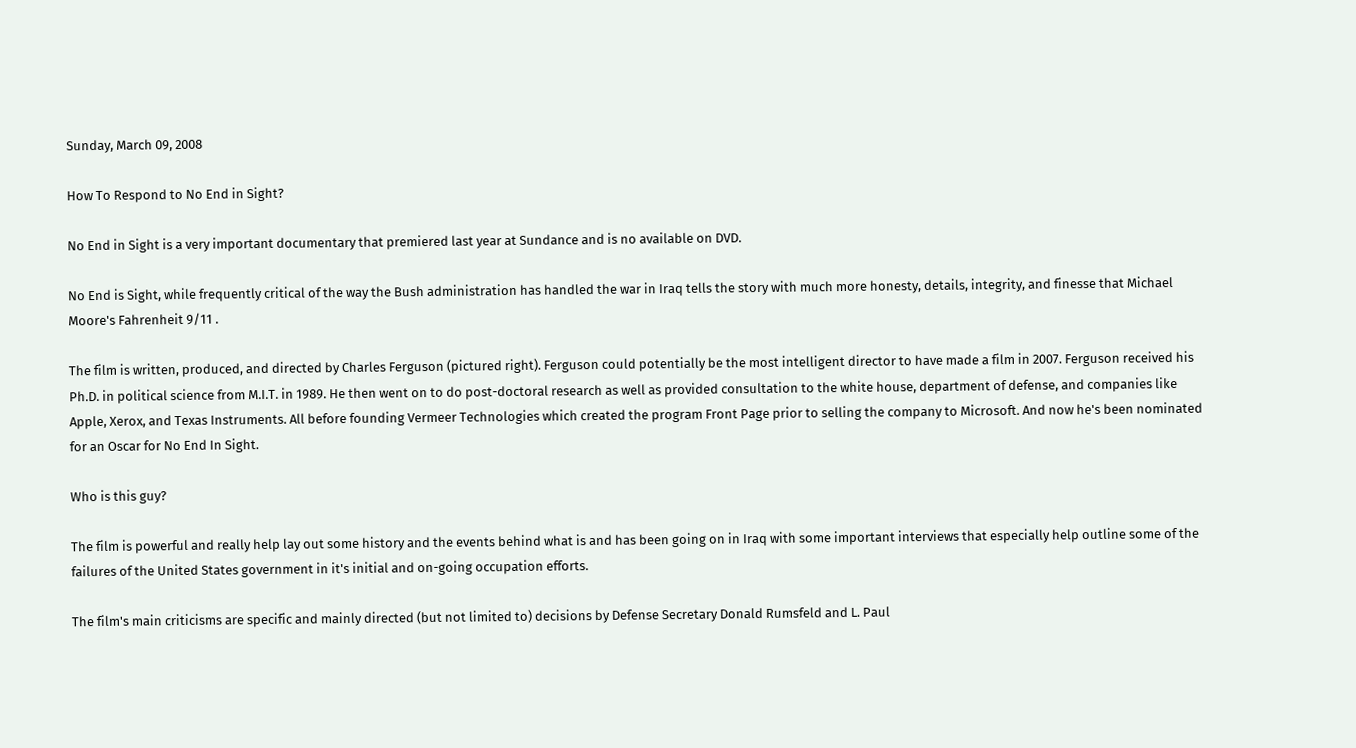Sunday, March 09, 2008

How To Respond to No End in Sight?

No End in Sight is a very important documentary that premiered last year at Sundance and is no available on DVD.

No End is Sight, while frequently critical of the way the Bush administration has handled the war in Iraq tells the story with much more honesty, details, integrity, and finesse that Michael Moore's Fahrenheit 9/11 .

The film is written, produced, and directed by Charles Ferguson (pictured right). Ferguson could potentially be the most intelligent director to have made a film in 2007. Ferguson received his Ph.D. in political science from M.I.T. in 1989. He then went on to do post-doctoral research as well as provided consultation to the white house, department of defense, and companies like Apple, Xerox, and Texas Instruments. All before founding Vermeer Technologies which created the program Front Page prior to selling the company to Microsoft. And now he's been nominated for an Oscar for No End In Sight.

Who is this guy?

The film is powerful and really help lay out some history and the events behind what is and has been going on in Iraq with some important interviews that especially help outline some of the failures of the United States government in it's initial and on-going occupation efforts.

The film's main criticisms are specific and mainly directed (but not limited to) decisions by Defense Secretary Donald Rumsfeld and L. Paul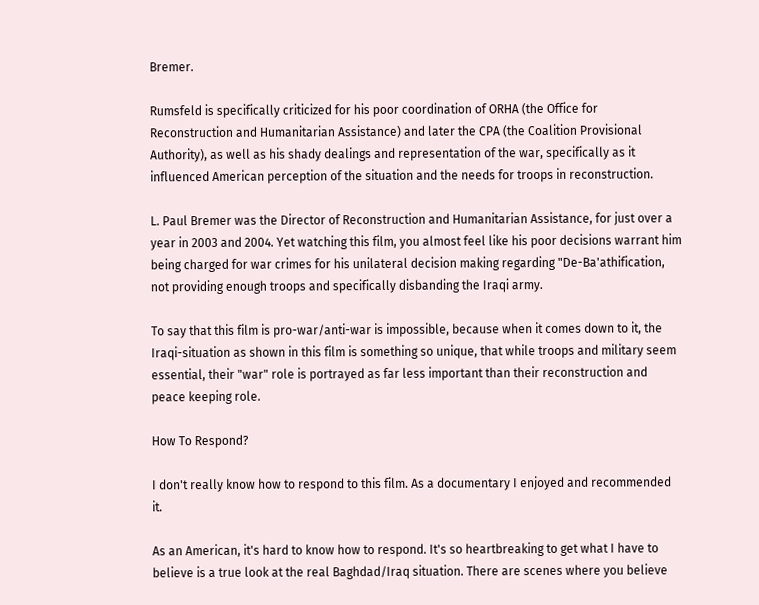Bremer.

Rumsfeld is specifically criticized for his poor coordination of ORHA (the Office for Reconstruction and Humanitarian Assistance) and later the CPA (the Coalition Provisional Authority), as well as his shady dealings and representation of the war, specifically as it influenced American perception of the situation and the needs for troops in reconstruction.

L. Paul Bremer was the Director of Reconstruction and Humanitarian Assistance, for just over a year in 2003 and 2004. Yet watching this film, you almost feel like his poor decisions warrant him being charged for war crimes for his unilateral decision making regarding "De-Ba'athification, not providing enough troops and specifically disbanding the Iraqi army.

To say that this film is pro-war/anti-war is impossible, because when it comes down to it, the Iraqi-situation as shown in this film is something so unique, that while troops and military seem essential, their "war" role is portrayed as far less important than their reconstruction and peace keeping role.

How To Respond?

I don't really know how to respond to this film. As a documentary I enjoyed and recommended it.

As an American, it's hard to know how to respond. It's so heartbreaking to get what I have to believe is a true look at the real Baghdad/Iraq situation. There are scenes where you believe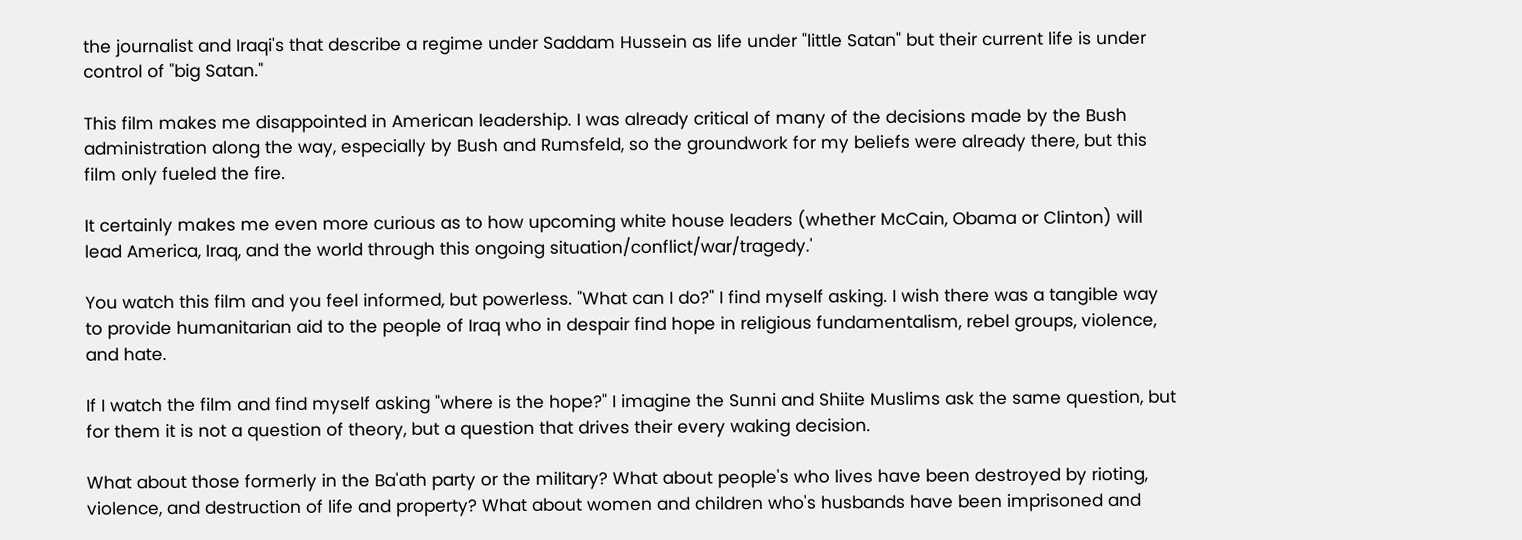the journalist and Iraqi's that describe a regime under Saddam Hussein as life under "little Satan" but their current life is under control of "big Satan."

This film makes me disappointed in American leadership. I was already critical of many of the decisions made by the Bush administration along the way, especially by Bush and Rumsfeld, so the groundwork for my beliefs were already there, but this film only fueled the fire.

It certainly makes me even more curious as to how upcoming white house leaders (whether McCain, Obama or Clinton) will lead America, Iraq, and the world through this ongoing situation/conflict/war/tragedy.'

You watch this film and you feel informed, but powerless. "What can I do?" I find myself asking. I wish there was a tangible way to provide humanitarian aid to the people of Iraq who in despair find hope in religious fundamentalism, rebel groups, violence, and hate.

If I watch the film and find myself asking "where is the hope?" I imagine the Sunni and Shiite Muslims ask the same question, but for them it is not a question of theory, but a question that drives their every waking decision.

What about those formerly in the Ba'ath party or the military? What about people's who lives have been destroyed by rioting, violence, and destruction of life and property? What about women and children who's husbands have been imprisoned and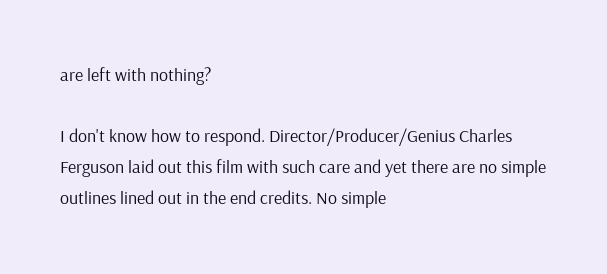are left with nothing?

I don't know how to respond. Director/Producer/Genius Charles Ferguson laid out this film with such care and yet there are no simple outlines lined out in the end credits. No simple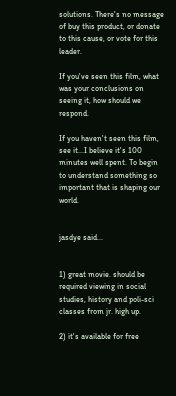solutions. There's no message of buy this product, or donate to this cause, or vote for this leader.

If you've seen this film, what was your conclusions on seeing it, how should we respond.

If you haven't seen this film, see it...I believe it's 100 minutes well spent. To begin to understand something so important that is shaping our world.


jasdye said...


1) great movie. should be required viewing in social studies, history and poli-sci classes from jr. high up.

2) it's available for free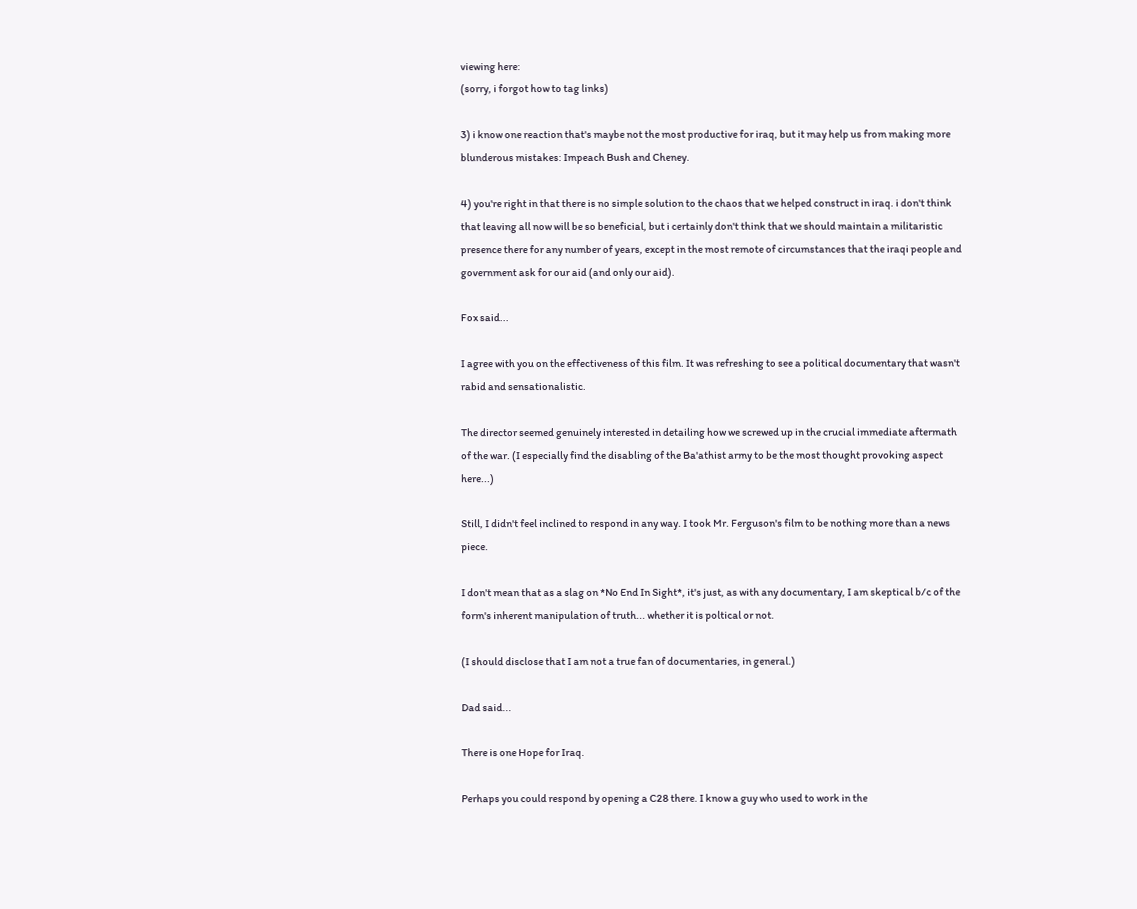viewing here:
(sorry, i forgot how to tag links)

3) i know one reaction that's maybe not the most productive for iraq, but it may help us from making more blunderous mistakes: Impeach Bush and Cheney.

4) you're right in that there is no simple solution to the chaos that we helped construct in iraq. i don't think that leaving all now will be so beneficial, but i certainly don't think that we should maintain a militaristic presence there for any number of years, except in the most remote of circumstances that the iraqi people and government ask for our aid (and only our aid).

Fox said...

I agree with you on the effectiveness of this film. It was refreshing to see a political documentary that wasn't rabid and sensationalistic.

The director seemed genuinely interested in detailing how we screwed up in the crucial immediate aftermath of the war. (I especially find the disabling of the Ba'athist army to be the most thought provoking aspect here...)

Still, I didn't feel inclined to respond in any way. I took Mr. Ferguson's film to be nothing more than a news piece.

I don't mean that as a slag on *No End In Sight*, it's just, as with any documentary, I am skeptical b/c of the form's inherent manipulation of truth... whether it is poltical or not.

(I should disclose that I am not a true fan of documentaries, in general.)

Dad said...

There is one Hope for Iraq.

Perhaps you could respond by opening a C28 there. I know a guy who used to work in the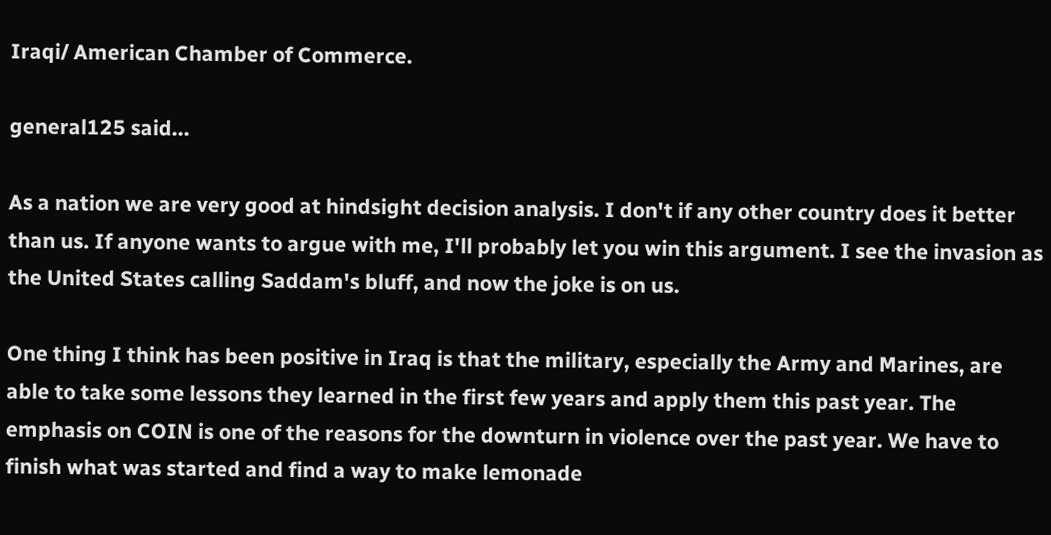Iraqi/ American Chamber of Commerce.

general125 said...

As a nation we are very good at hindsight decision analysis. I don't if any other country does it better than us. If anyone wants to argue with me, I'll probably let you win this argument. I see the invasion as the United States calling Saddam's bluff, and now the joke is on us.

One thing I think has been positive in Iraq is that the military, especially the Army and Marines, are able to take some lessons they learned in the first few years and apply them this past year. The emphasis on COIN is one of the reasons for the downturn in violence over the past year. We have to finish what was started and find a way to make lemonade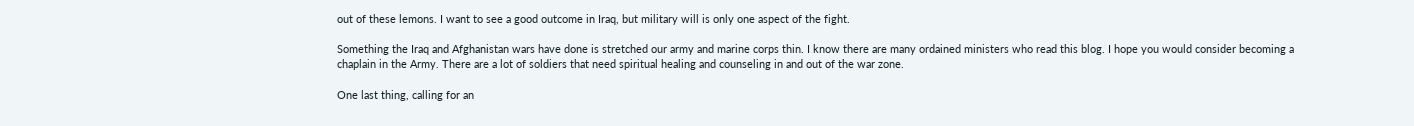out of these lemons. I want to see a good outcome in Iraq, but military will is only one aspect of the fight.

Something the Iraq and Afghanistan wars have done is stretched our army and marine corps thin. I know there are many ordained ministers who read this blog. I hope you would consider becoming a chaplain in the Army. There are a lot of soldiers that need spiritual healing and counseling in and out of the war zone.

One last thing, calling for an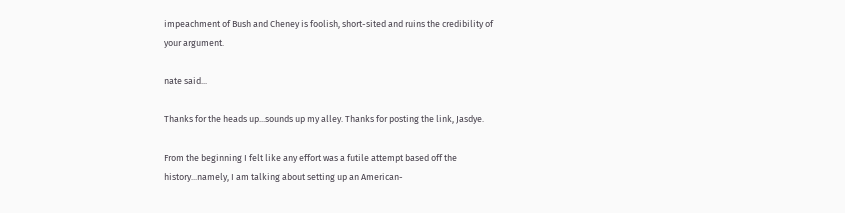impeachment of Bush and Cheney is foolish, short-sited and ruins the credibility of your argument.

nate said...

Thanks for the heads up...sounds up my alley. Thanks for posting the link, Jasdye.

From the beginning I felt like any effort was a futile attempt based off the history...namely, I am talking about setting up an American-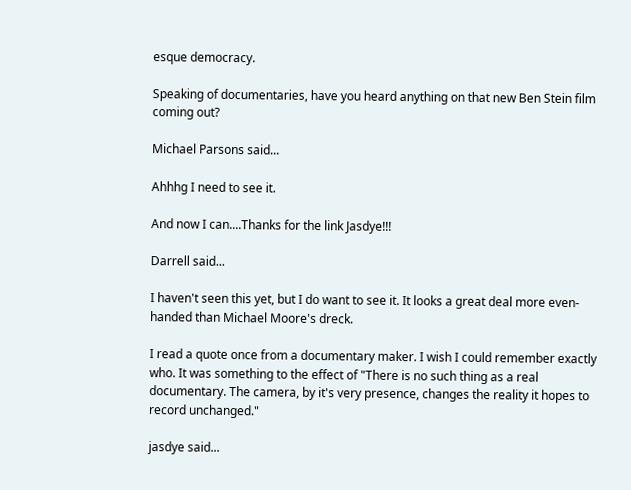esque democracy.

Speaking of documentaries, have you heard anything on that new Ben Stein film coming out?

Michael Parsons said...

Ahhhg I need to see it.

And now I can....Thanks for the link Jasdye!!!

Darrell said...

I haven't seen this yet, but I do want to see it. It looks a great deal more even-handed than Michael Moore's dreck.

I read a quote once from a documentary maker. I wish I could remember exactly who. It was something to the effect of "There is no such thing as a real documentary. The camera, by it's very presence, changes the reality it hopes to record unchanged."

jasdye said...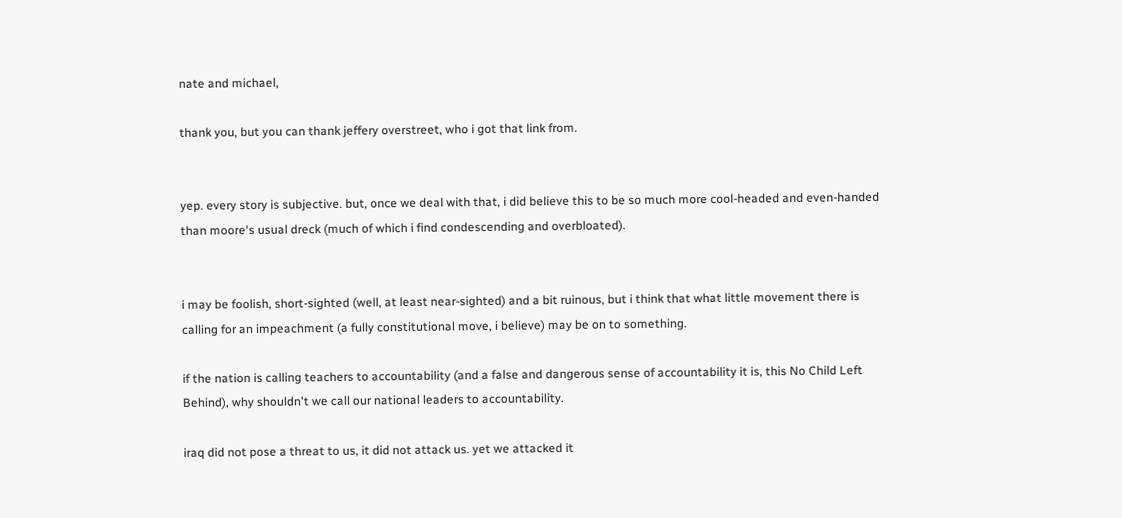nate and michael,

thank you, but you can thank jeffery overstreet, who i got that link from.


yep. every story is subjective. but, once we deal with that, i did believe this to be so much more cool-headed and even-handed than moore's usual dreck (much of which i find condescending and overbloated).


i may be foolish, short-sighted (well, at least near-sighted) and a bit ruinous, but i think that what little movement there is calling for an impeachment (a fully constitutional move, i believe) may be on to something.

if the nation is calling teachers to accountability (and a false and dangerous sense of accountability it is, this No Child Left Behind), why shouldn't we call our national leaders to accountability.

iraq did not pose a threat to us, it did not attack us. yet we attacked it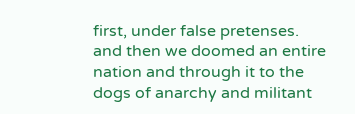first, under false pretenses. and then we doomed an entire nation and through it to the dogs of anarchy and militant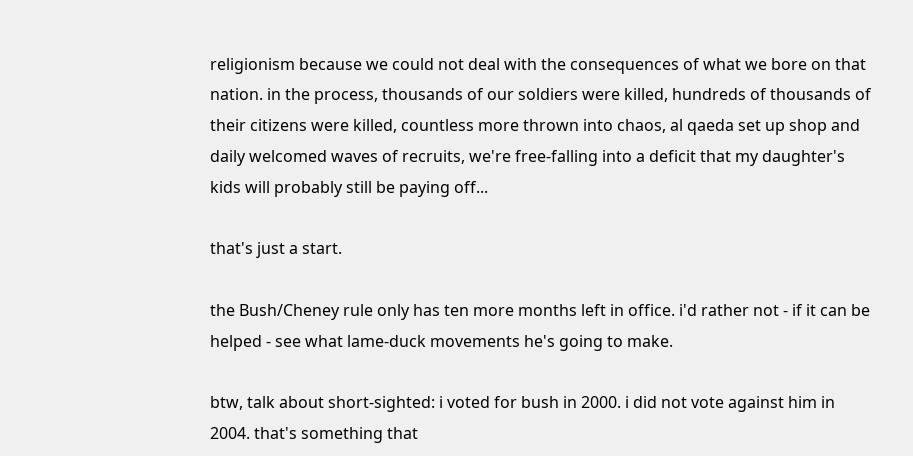religionism because we could not deal with the consequences of what we bore on that nation. in the process, thousands of our soldiers were killed, hundreds of thousands of their citizens were killed, countless more thrown into chaos, al qaeda set up shop and daily welcomed waves of recruits, we're free-falling into a deficit that my daughter's kids will probably still be paying off...

that's just a start.

the Bush/Cheney rule only has ten more months left in office. i'd rather not - if it can be helped - see what lame-duck movements he's going to make.

btw, talk about short-sighted: i voted for bush in 2000. i did not vote against him in 2004. that's something that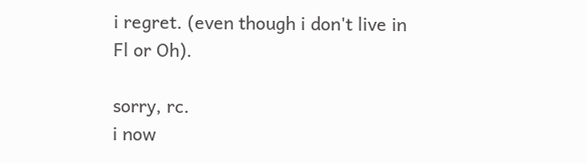i regret. (even though i don't live in Fl or Oh).

sorry, rc.
i now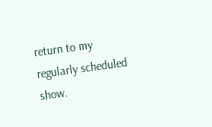return to my regularly scheduled show.